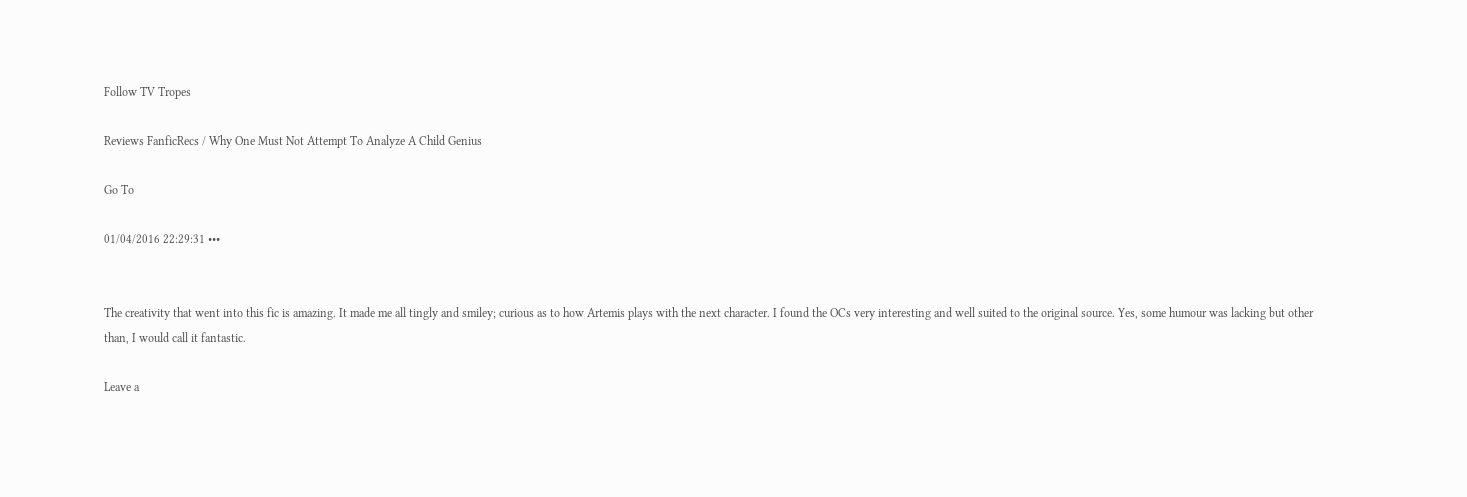Follow TV Tropes

Reviews FanficRecs / Why One Must Not Attempt To Analyze A Child Genius

Go To

01/04/2016 22:29:31 •••


The creativity that went into this fic is amazing. It made me all tingly and smiley; curious as to how Artemis plays with the next character. I found the OCs very interesting and well suited to the original source. Yes, some humour was lacking but other than, I would call it fantastic.

Leave a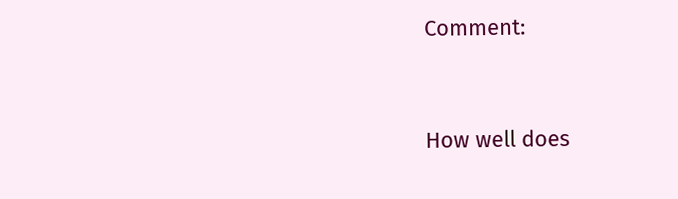Comment:


How well does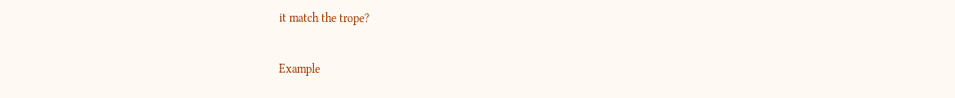it match the trope?

Example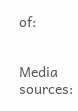of:


Media sources: